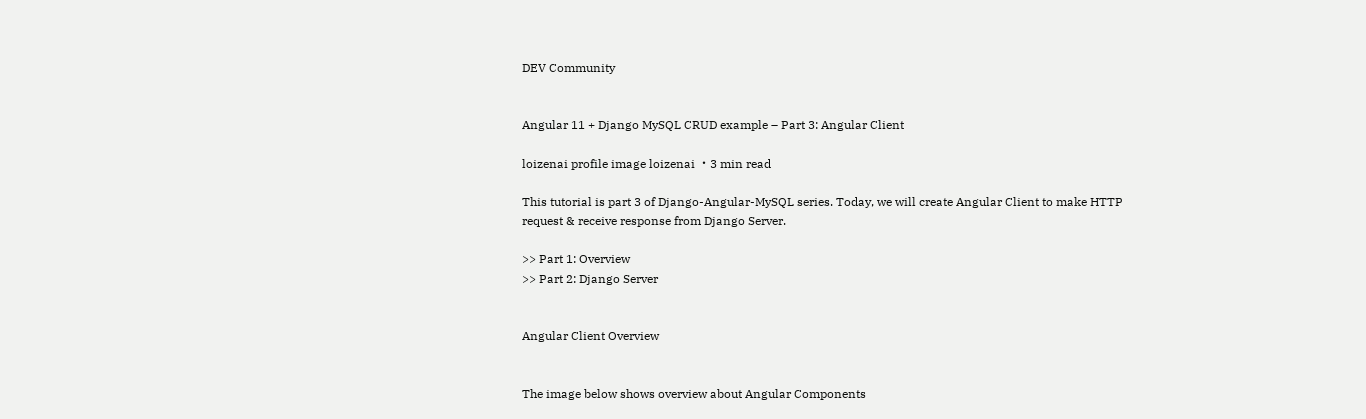DEV Community


Angular 11 + Django MySQL CRUD example – Part 3: Angular Client

loizenai profile image loizenai ・3 min read

This tutorial is part 3 of Django-Angular-MySQL series. Today, we will create Angular Client to make HTTP request & receive response from Django Server.

>> Part 1: Overview
>> Part 2: Django Server


Angular Client Overview


The image below shows overview about Angular Components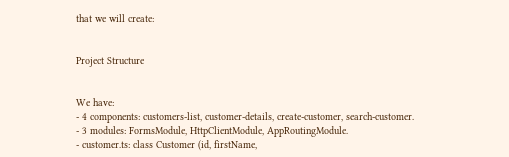that we will create:


Project Structure


We have:
- 4 components: customers-list, customer-details, create-customer, search-customer.
- 3 modules: FormsModule, HttpClientModule, AppRoutingModule.
- customer.ts: class Customer (id, firstName,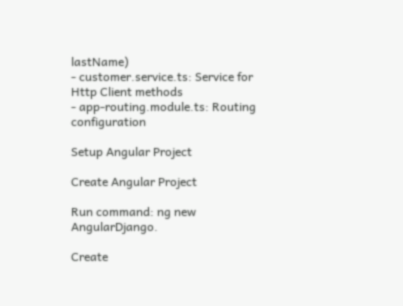lastName)
- customer.service.ts: Service for Http Client methods
- app-routing.module.ts: Routing configuration

Setup Angular Project

Create Angular Project

Run command: ng new AngularDjango.

Create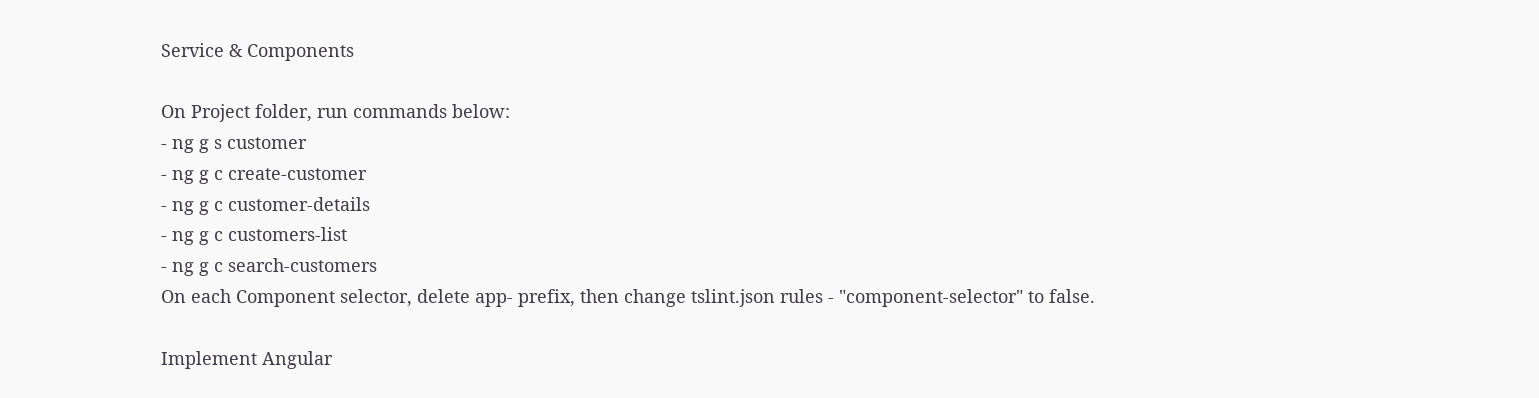Service & Components

On Project folder, run commands below:
- ng g s customer
- ng g c create-customer
- ng g c customer-details
- ng g c customers-list
- ng g c search-customers
On each Component selector, delete app- prefix, then change tslint.json rules - "component-selector" to false.

Implement Angular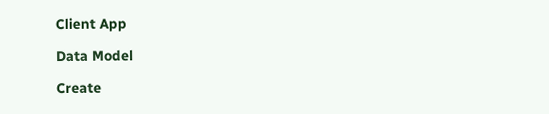Client App

Data Model

Create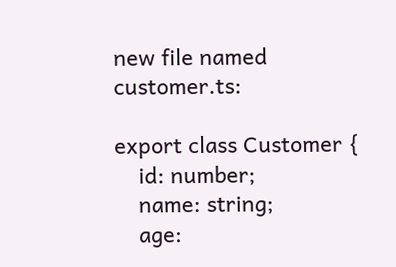new file named customer.ts:

export class Customer {
    id: number;
    name: string;
    age: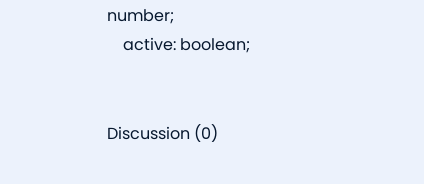number;
    active: boolean;


Discussion (0)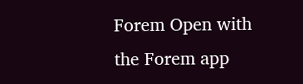Forem Open with the Forem app